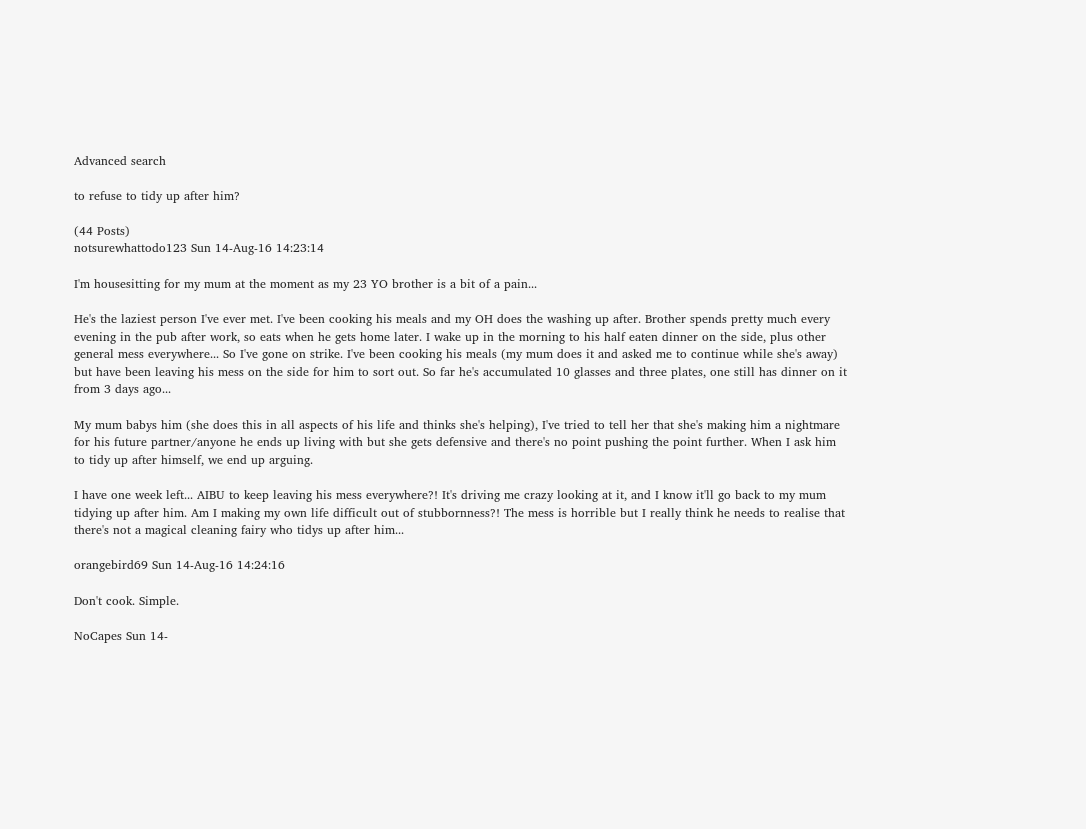Advanced search

to refuse to tidy up after him?

(44 Posts)
notsurewhattodo123 Sun 14-Aug-16 14:23:14

I'm housesitting for my mum at the moment as my 23 YO brother is a bit of a pain...

He's the laziest person I've ever met. I've been cooking his meals and my OH does the washing up after. Brother spends pretty much every evening in the pub after work, so eats when he gets home later. I wake up in the morning to his half eaten dinner on the side, plus other general mess everywhere... So I've gone on strike. I've been cooking his meals (my mum does it and asked me to continue while she's away) but have been leaving his mess on the side for him to sort out. So far he's accumulated 10 glasses and three plates, one still has dinner on it from 3 days ago...

My mum babys him (she does this in all aspects of his life and thinks she's helping), I've tried to tell her that she's making him a nightmare for his future partner/anyone he ends up living with but she gets defensive and there's no point pushing the point further. When I ask him to tidy up after himself, we end up arguing.

I have one week left... AIBU to keep leaving his mess everywhere?! It's driving me crazy looking at it, and I know it'll go back to my mum tidying up after him. Am I making my own life difficult out of stubbornness?! The mess is horrible but I really think he needs to realise that there's not a magical cleaning fairy who tidys up after him...

orangebird69 Sun 14-Aug-16 14:24:16

Don't cook. Simple.

NoCapes Sun 14-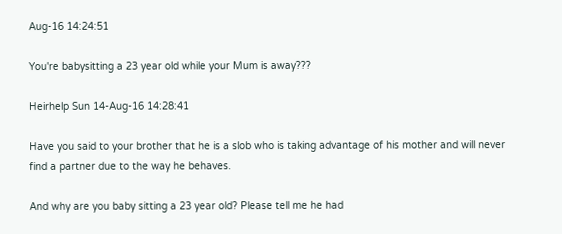Aug-16 14:24:51

You're babysitting a 23 year old while your Mum is away???

Heirhelp Sun 14-Aug-16 14:28:41

Have you said to your brother that he is a slob who is taking advantage of his mother and will never find a partner due to the way he behaves.

And why are you baby sitting a 23 year old? Please tell me he had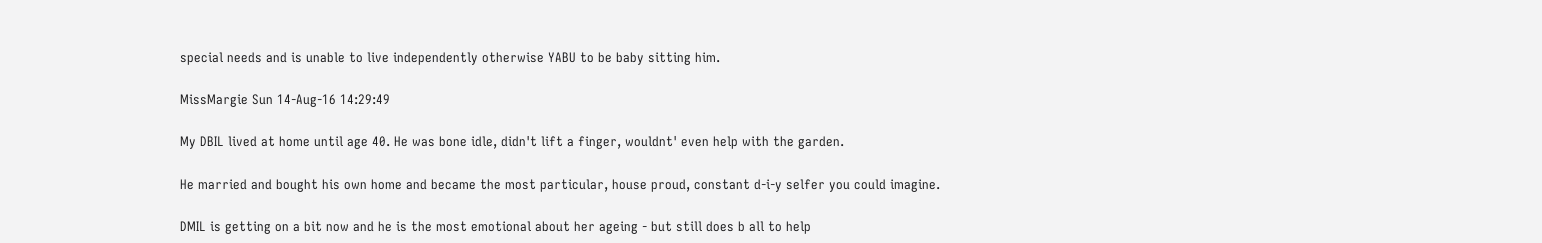special needs and is unable to live independently otherwise YABU to be baby sitting him.

MissMargie Sun 14-Aug-16 14:29:49

My DBIL lived at home until age 40. He was bone idle, didn't lift a finger, wouldnt' even help with the garden.

He married and bought his own home and became the most particular, house proud, constant d-i-y selfer you could imagine.

DMIL is getting on a bit now and he is the most emotional about her ageing - but still does b all to help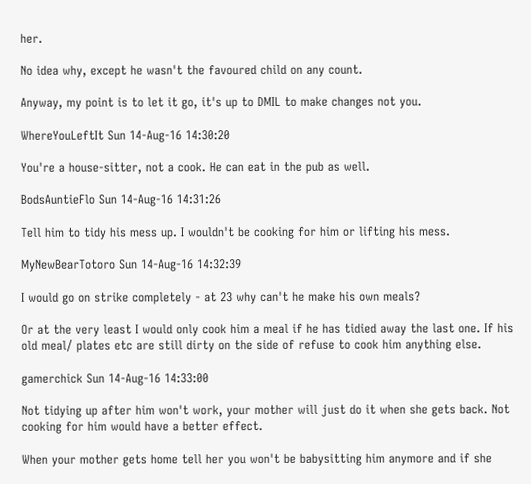her.

No idea why, except he wasn't the favoured child on any count.

Anyway, my point is to let it go, it's up to DMIL to make changes not you.

WhereYouLeftIt Sun 14-Aug-16 14:30:20

You're a house-sitter, not a cook. He can eat in the pub as well.

BodsAuntieFlo Sun 14-Aug-16 14:31:26

Tell him to tidy his mess up. I wouldn't be cooking for him or lifting his mess.

MyNewBearTotoro Sun 14-Aug-16 14:32:39

I would go on strike completely - at 23 why can't he make his own meals?

Or at the very least I would only cook him a meal if he has tidied away the last one. If his old meal/ plates etc are still dirty on the side of refuse to cook him anything else.

gamerchick Sun 14-Aug-16 14:33:00

Not tidying up after him won't work, your mother will just do it when she gets back. Not cooking for him would have a better effect.

When your mother gets home tell her you won't be babysitting him anymore and if she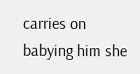carries on babying him she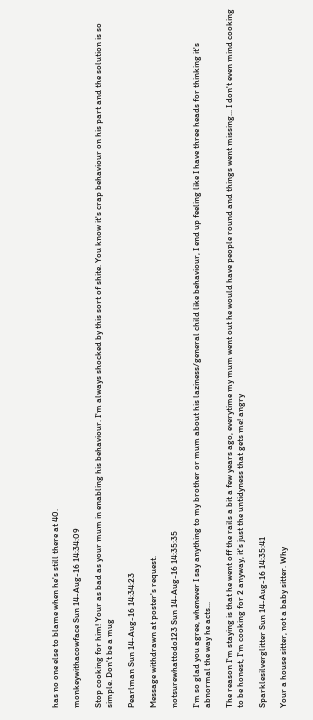has no one else to blame when he's still there at 40.

monkeywithacowface Sun 14-Aug-16 14:34:09

Stop cooking for him! Your as bad as your mum in enabling his behaviour. I'm always shocked by this sort of shite. You know it's crap behaviour on his part and the solution is so simple. Don't be a mug

Pearlman Sun 14-Aug-16 14:34:23

Message withdrawn at poster's request.

notsurewhattodo123 Sun 14-Aug-16 14:35:35

I'm so glad you agree, whenever I say anything to my brother or mum about his laziness/general child like behaviour, I end up feeling like I have three heads for thinking it's abnormal the way he acts...

The reason I'm staying is that he went off the rails a bit a few years ago, everytime my mum went out he would have people round and things went missing... I don't even mind cooking to be honest, I'm cooking for 2 anyway, it's just the untidyness that gets me! angry

Sparklesilverglitter Sun 14-Aug-16 14:35:41

Your a house sitter, not a baby sitter. Why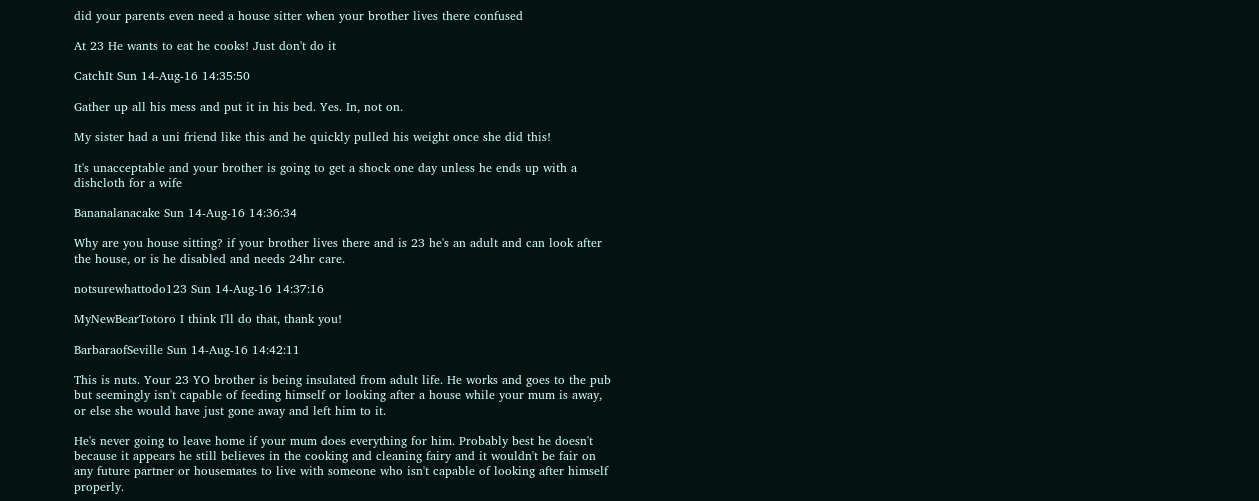did your parents even need a house sitter when your brother lives there confused

At 23 He wants to eat he cooks! Just don't do it

CatchIt Sun 14-Aug-16 14:35:50

Gather up all his mess and put it in his bed. Yes. In, not on.

My sister had a uni friend like this and he quickly pulled his weight once she did this!

It's unacceptable and your brother is going to get a shock one day unless he ends up with a dishcloth for a wife

Bananalanacake Sun 14-Aug-16 14:36:34

Why are you house sitting? if your brother lives there and is 23 he's an adult and can look after the house, or is he disabled and needs 24hr care.

notsurewhattodo123 Sun 14-Aug-16 14:37:16

MyNewBearTotoro I think I'll do that, thank you!

BarbaraofSeville Sun 14-Aug-16 14:42:11

This is nuts. Your 23 YO brother is being insulated from adult life. He works and goes to the pub but seemingly isn't capable of feeding himself or looking after a house while your mum is away, or else she would have just gone away and left him to it.

He's never going to leave home if your mum does everything for him. Probably best he doesn't because it appears he still believes in the cooking and cleaning fairy and it wouldn't be fair on any future partner or housemates to live with someone who isn't capable of looking after himself properly.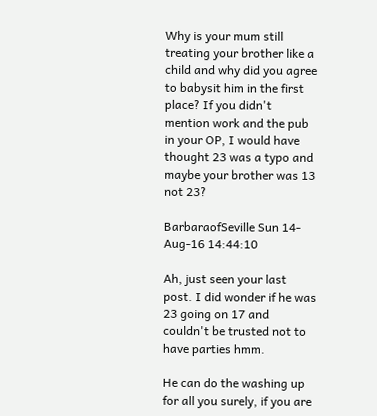Why is your mum still treating your brother like a child and why did you agree to babysit him in the first place? If you didn't mention work and the pub in your OP, I would have thought 23 was a typo and maybe your brother was 13 not 23?

BarbaraofSeville Sun 14-Aug-16 14:44:10

Ah, just seen your last post. I did wonder if he was 23 going on 17 and couldn't be trusted not to have parties hmm.

He can do the washing up for all you surely, if you are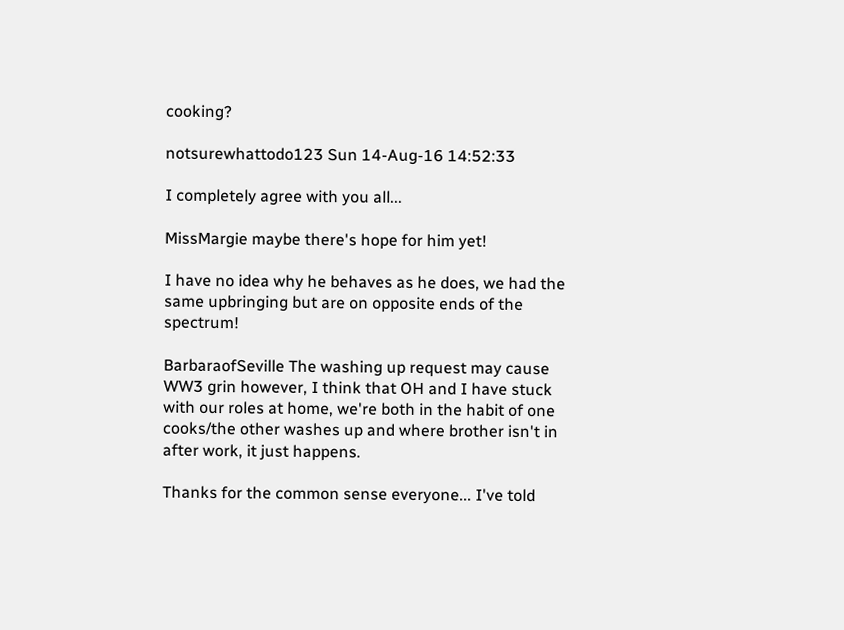cooking?

notsurewhattodo123 Sun 14-Aug-16 14:52:33

I completely agree with you all...

MissMargie maybe there's hope for him yet!

I have no idea why he behaves as he does, we had the same upbringing but are on opposite ends of the spectrum!

BarbaraofSeville The washing up request may cause WW3 grin however, I think that OH and I have stuck with our roles at home, we're both in the habit of one cooks/the other washes up and where brother isn't in after work, it just happens.

Thanks for the common sense everyone... I've told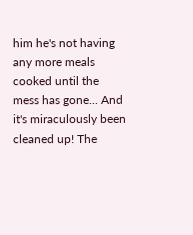him he's not having any more meals cooked until the mess has gone... And it's miraculously been cleaned up! The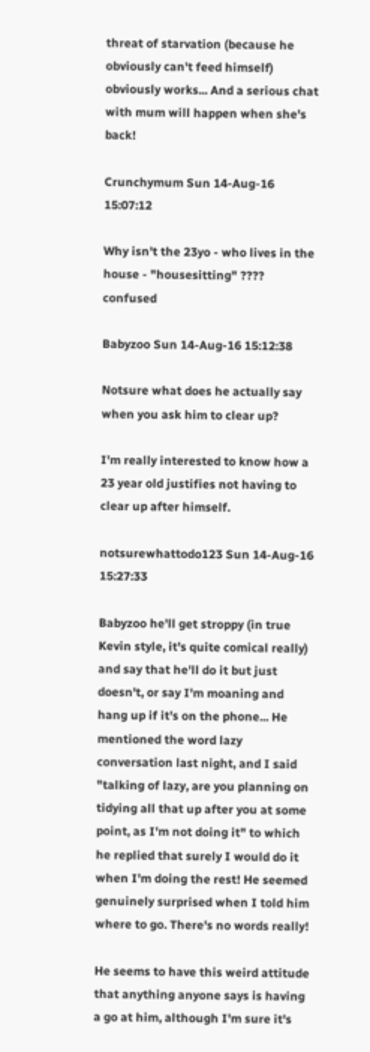threat of starvation (because he obviously can't feed himself) obviously works... And a serious chat with mum will happen when she's back!

Crunchymum Sun 14-Aug-16 15:07:12

Why isn't the 23yo - who lives in the house - "housesitting" ???? confused

Babyzoo Sun 14-Aug-16 15:12:38

Notsure what does he actually say when you ask him to clear up?

I'm really interested to know how a 23 year old justifies not having to clear up after himself.

notsurewhattodo123 Sun 14-Aug-16 15:27:33

Babyzoo he'll get stroppy (in true Kevin style, it's quite comical really) and say that he'll do it but just doesn't, or say I'm moaning and hang up if it's on the phone... He mentioned the word lazy conversation last night, and I said "talking of lazy, are you planning on tidying all that up after you at some point, as I'm not doing it" to which he replied that surely I would do it when I'm doing the rest! He seemed genuinely surprised when I told him where to go. There's no words really!

He seems to have this weird attitude that anything anyone says is having a go at him, although I'm sure it's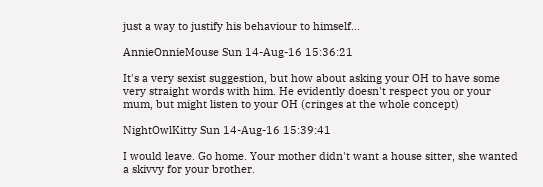just a way to justify his behaviour to himself...

AnnieOnnieMouse Sun 14-Aug-16 15:36:21

It's a very sexist suggestion, but how about asking your OH to have some very straight words with him. He evidently doesn't respect you or your mum, but might listen to your OH (cringes at the whole concept)

NightOwlKitty Sun 14-Aug-16 15:39:41

I would leave. Go home. Your mother didn't want a house sitter, she wanted a skivvy for your brother.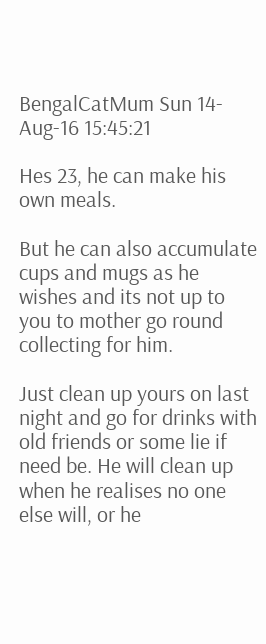BengalCatMum Sun 14-Aug-16 15:45:21

Hes 23, he can make his own meals.

But he can also accumulate cups and mugs as he wishes and its not up to you to mother go round collecting for him.

Just clean up yours on last night and go for drinks with old friends or some lie if need be. He will clean up when he realises no one else will, or he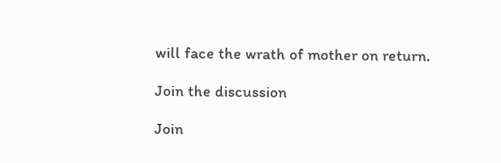will face the wrath of mother on return.

Join the discussion

Join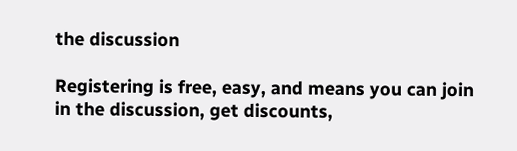the discussion

Registering is free, easy, and means you can join in the discussion, get discounts,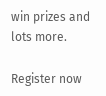win prizes and lots more.

Register now